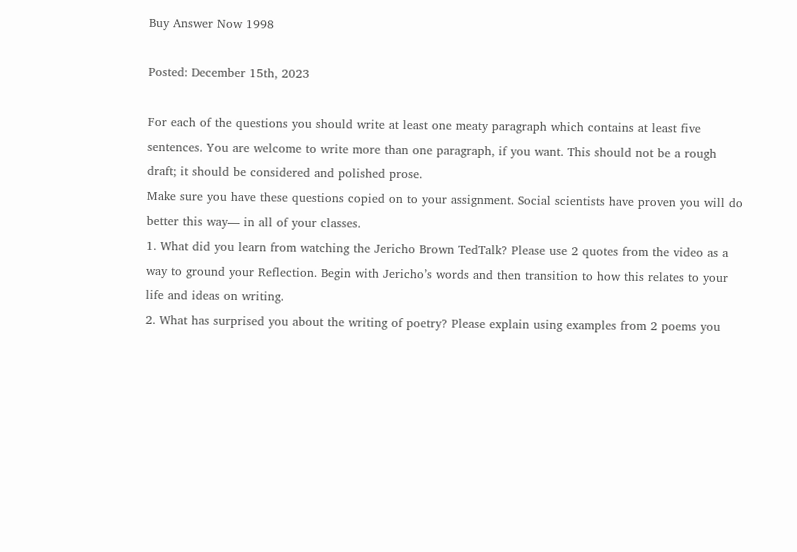Buy Answer Now 1998

Posted: December 15th, 2023

For each of the questions you should write at least one meaty paragraph which contains at least five sentences. You are welcome to write more than one paragraph, if you want. This should not be a rough draft; it should be considered and polished prose.
Make sure you have these questions copied on to your assignment. Social scientists have proven you will do better this way— in all of your classes.
1. What did you learn from watching the Jericho Brown TedTalk? Please use 2 quotes from the video as a way to ground your Reflection. Begin with Jericho’s words and then transition to how this relates to your life and ideas on writing.
2. What has surprised you about the writing of poetry? Please explain using examples from 2 poems you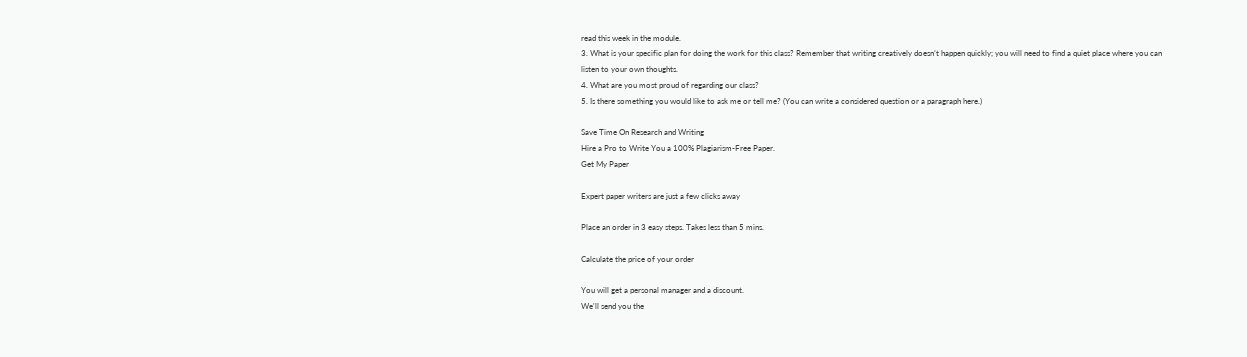read this week in the module.
3. What is your specific plan for doing the work for this class? Remember that writing creatively doesn’t happen quickly; you will need to find a quiet place where you can listen to your own thoughts.
4. What are you most proud of regarding our class?
5. Is there something you would like to ask me or tell me? (You can write a considered question or a paragraph here.)

Save Time On Research and Writing
Hire a Pro to Write You a 100% Plagiarism-Free Paper.
Get My Paper

Expert paper writers are just a few clicks away

Place an order in 3 easy steps. Takes less than 5 mins.

Calculate the price of your order

You will get a personal manager and a discount.
We'll send you the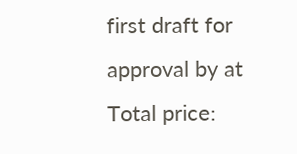first draft for approval by at
Total price: